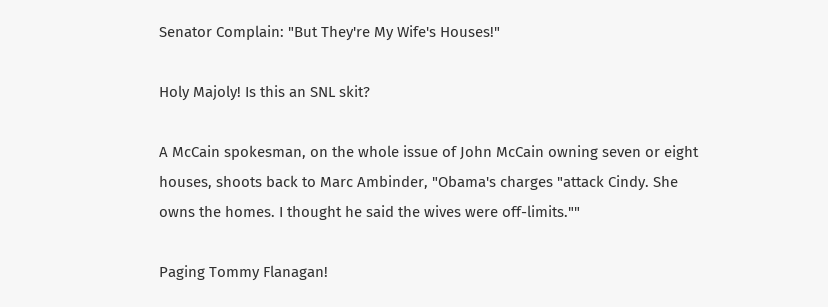Senator Complain: "But They're My Wife's Houses!"

Holy Majoly! Is this an SNL skit?

A McCain spokesman, on the whole issue of John McCain owning seven or eight houses, shoots back to Marc Ambinder, "Obama's charges "attack Cindy. She owns the homes. I thought he said the wives were off-limits.""

Paging Tommy Flanagan!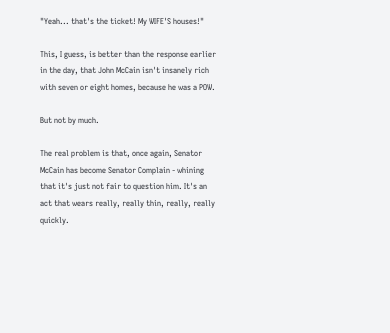"Yeah... that's the ticket! My WIFE'S houses!"

This, I guess, is better than the response earlier in the day, that John McCain isn't insanely rich with seven or eight homes, because he was a POW.

But not by much.

The real problem is that, once again, Senator McCain has become Senator Complain - whining that it's just not fair to question him. It's an act that wears really, really thin, really, really quickly.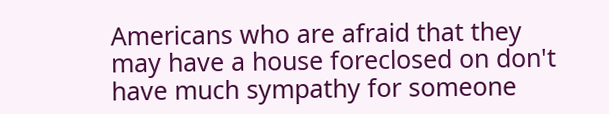Americans who are afraid that they may have a house foreclosed on don't have much sympathy for someone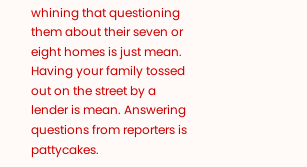whining that questioning them about their seven or eight homes is just mean. Having your family tossed out on the street by a lender is mean. Answering questions from reporters is pattycakes.